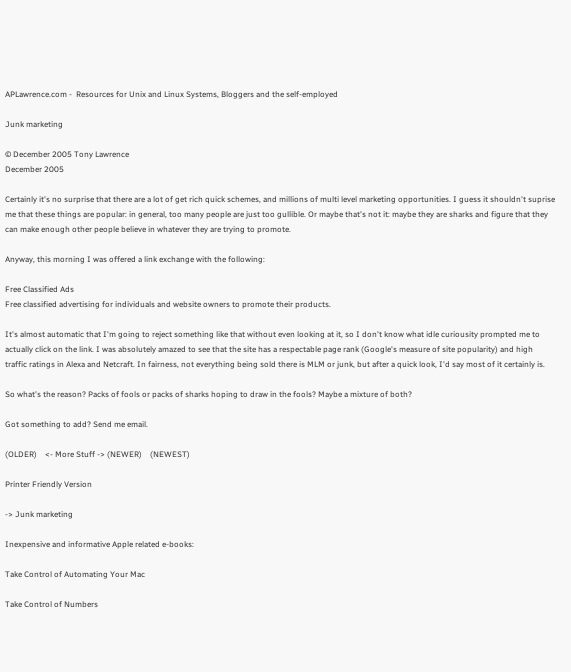APLawrence.com -  Resources for Unix and Linux Systems, Bloggers and the self-employed

Junk marketing

© December 2005 Tony Lawrence
December 2005

Certainly it's no surprise that there are a lot of get rich quick schemes, and millions of multi level marketing opportunities. I guess it shouldn't suprise me that these things are popular: in general, too many people are just too gullible. Or maybe that's not it: maybe they are sharks and figure that they can make enough other people believe in whatever they are trying to promote.

Anyway, this morning I was offered a link exchange with the following:

Free Classified Ads
Free classified advertising for individuals and website owners to promote their products.

It's almost automatic that I'm going to reject something like that without even looking at it, so I don't know what idle curiousity prompted me to actually click on the link. I was absolutely amazed to see that the site has a respectable page rank (Google's measure of site popularity) and high traffic ratings in Alexa and Netcraft. In fairness, not everything being sold there is MLM or junk, but after a quick look, I'd say most of it certainly is.

So what's the reason? Packs of fools or packs of sharks hoping to draw in the fools? Maybe a mixture of both?

Got something to add? Send me email.

(OLDER)    <- More Stuff -> (NEWER)    (NEWEST)

Printer Friendly Version

-> Junk marketing

Inexpensive and informative Apple related e-books:

Take Control of Automating Your Mac

Take Control of Numbers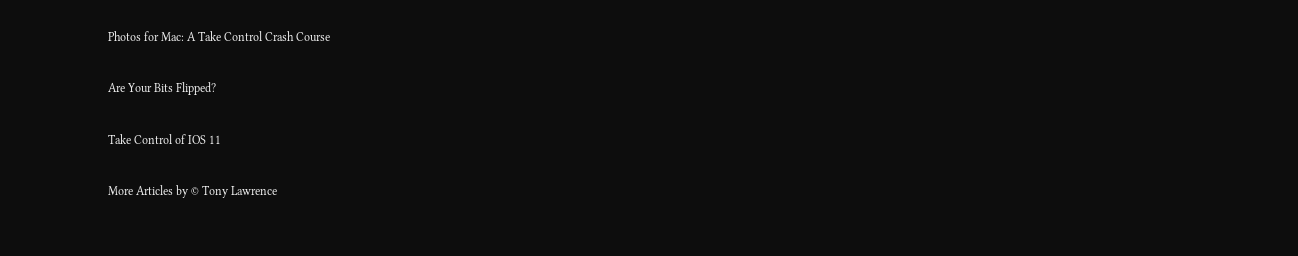Photos for Mac: A Take Control Crash Course

Are Your Bits Flipped?

Take Control of IOS 11

More Articles by © Tony Lawrence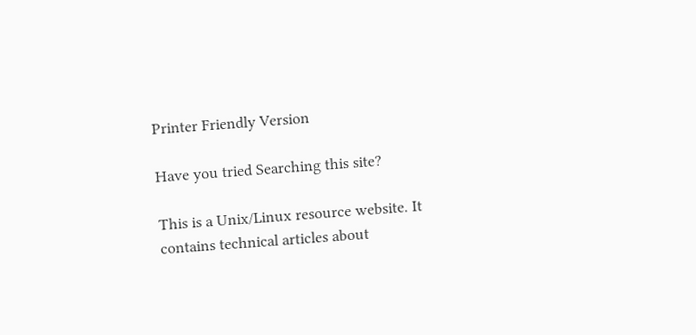Printer Friendly Version

Have you tried Searching this site?

This is a Unix/Linux resource website. It contains technical articles about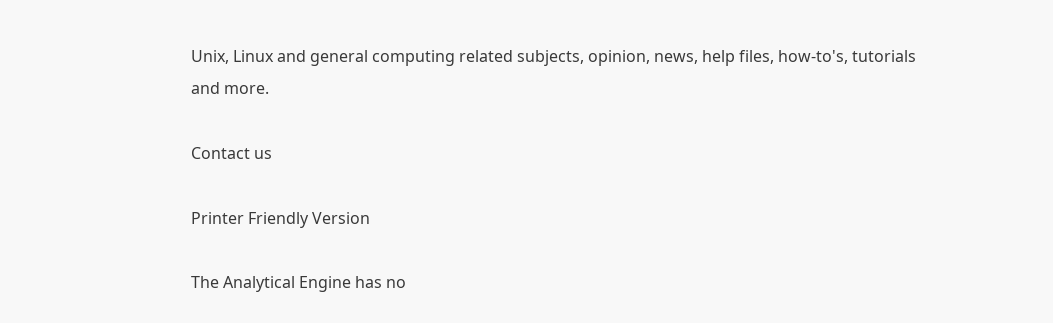Unix, Linux and general computing related subjects, opinion, news, help files, how-to's, tutorials and more.

Contact us

Printer Friendly Version

The Analytical Engine has no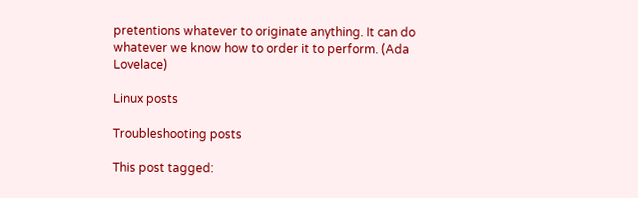pretentions whatever to originate anything. It can do whatever we know how to order it to perform. (Ada Lovelace)

Linux posts

Troubleshooting posts

This post tagged: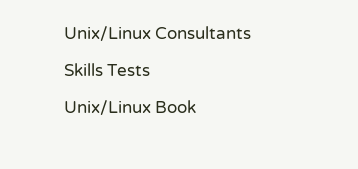Unix/Linux Consultants

Skills Tests

Unix/Linux Book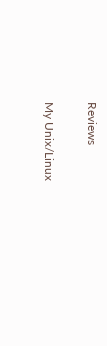Reviews

My Unix/Linux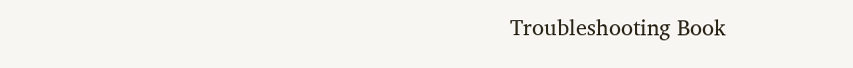Troubleshooting Book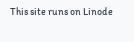This site runs on Linode